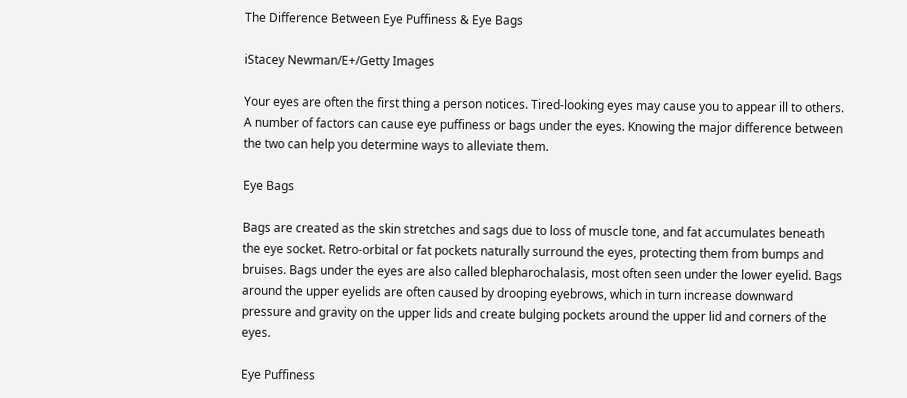The Difference Between Eye Puffiness & Eye Bags

iStacey Newman/E+/Getty Images

Your eyes are often the first thing a person notices. Tired-looking eyes may cause you to appear ill to others. A number of factors can cause eye puffiness or bags under the eyes. Knowing the major difference between the two can help you determine ways to alleviate them.

Eye Bags

Bags are created as the skin stretches and sags due to loss of muscle tone, and fat accumulates beneath the eye socket. Retro-orbital or fat pockets naturally surround the eyes, protecting them from bumps and bruises. Bags under the eyes are also called blepharochalasis, most often seen under the lower eyelid. Bags around the upper eyelids are often caused by drooping eyebrows, which in turn increase downward pressure and gravity on the upper lids and create bulging pockets around the upper lid and corners of the eyes.

Eye Puffiness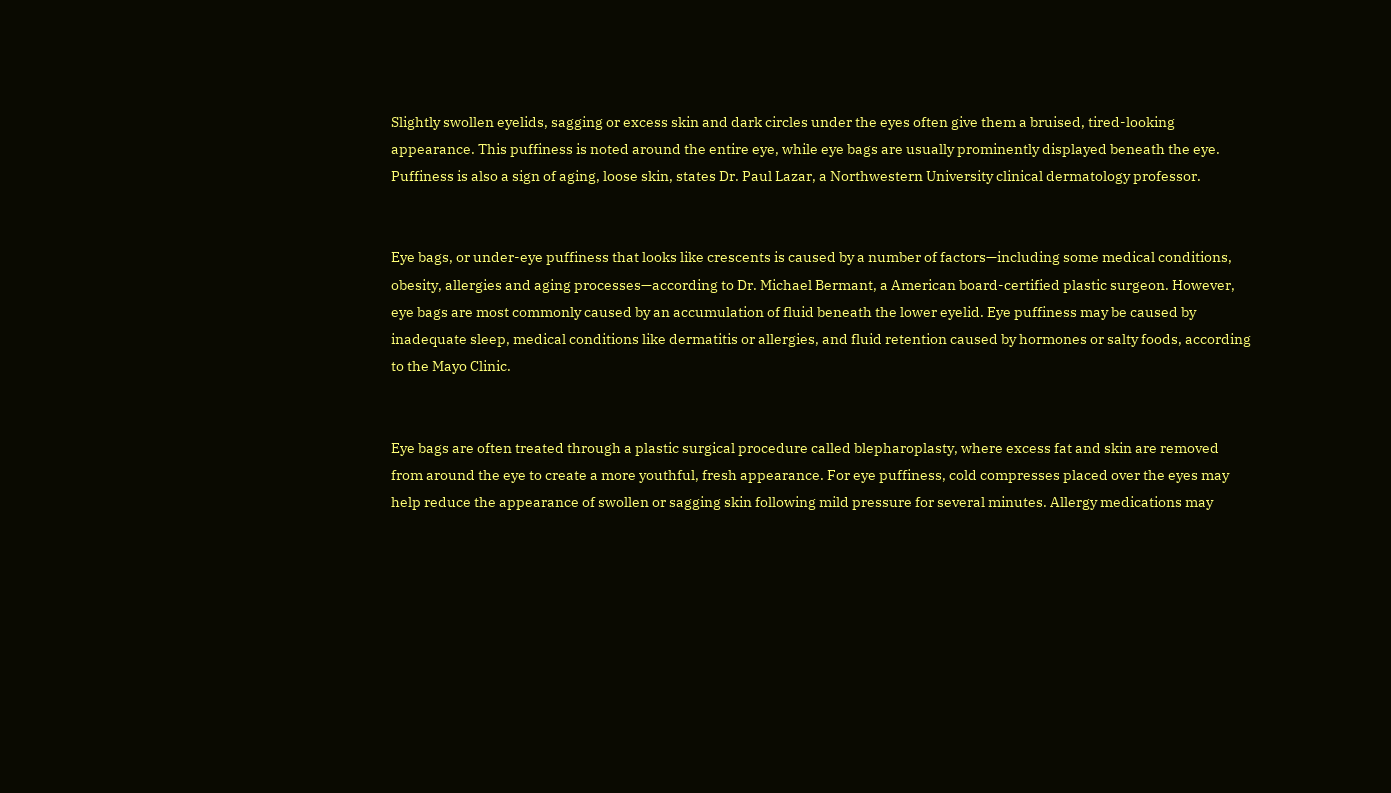Slightly swollen eyelids, sagging or excess skin and dark circles under the eyes often give them a bruised, tired-looking appearance. This puffiness is noted around the entire eye, while eye bags are usually prominently displayed beneath the eye. Puffiness is also a sign of aging, loose skin, states Dr. Paul Lazar, a Northwestern University clinical dermatology professor.


Eye bags, or under-eye puffiness that looks like crescents is caused by a number of factors—including some medical conditions, obesity, allergies and aging processes—according to Dr. Michael Bermant, a American board-certified plastic surgeon. However, eye bags are most commonly caused by an accumulation of fluid beneath the lower eyelid. Eye puffiness may be caused by inadequate sleep, medical conditions like dermatitis or allergies, and fluid retention caused by hormones or salty foods, according to the Mayo Clinic.


Eye bags are often treated through a plastic surgical procedure called blepharoplasty, where excess fat and skin are removed from around the eye to create a more youthful, fresh appearance. For eye puffiness, cold compresses placed over the eyes may help reduce the appearance of swollen or sagging skin following mild pressure for several minutes. Allergy medications may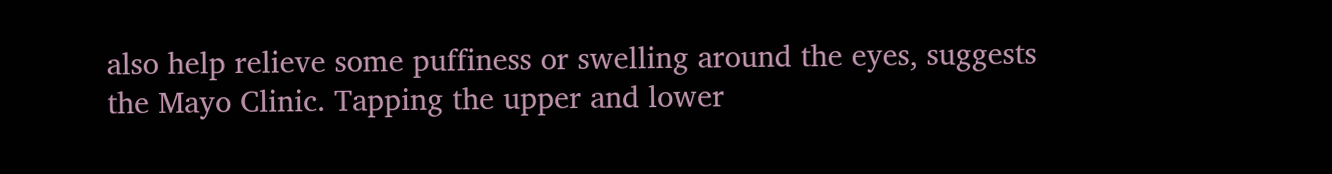also help relieve some puffiness or swelling around the eyes, suggests the Mayo Clinic. Tapping the upper and lower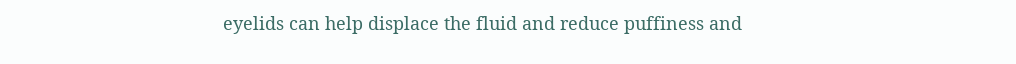eyelids can help displace the fluid and reduce puffiness and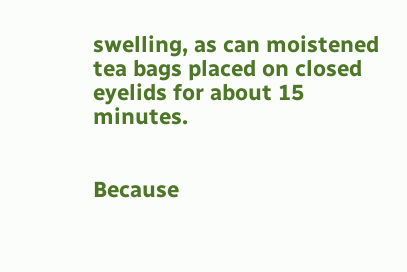swelling, as can moistened tea bags placed on closed eyelids for about 15 minutes.


Because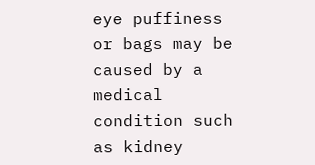eye puffiness or bags may be caused by a medical condition such as kidney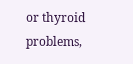or thyroid problems,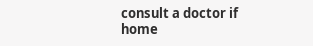consult a doctor if home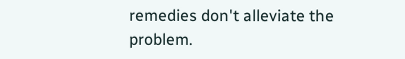remedies don't alleviate the problem.